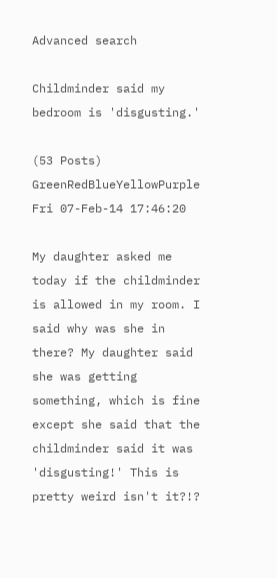Advanced search

Childminder said my bedroom is 'disgusting.'

(53 Posts)
GreenRedBlueYellowPurple Fri 07-Feb-14 17:46:20

My daughter asked me today if the childminder is allowed in my room. I said why was she in there? My daughter said she was getting something, which is fine except she said that the childminder said it was 'disgusting!' This is pretty weird isn't it?!?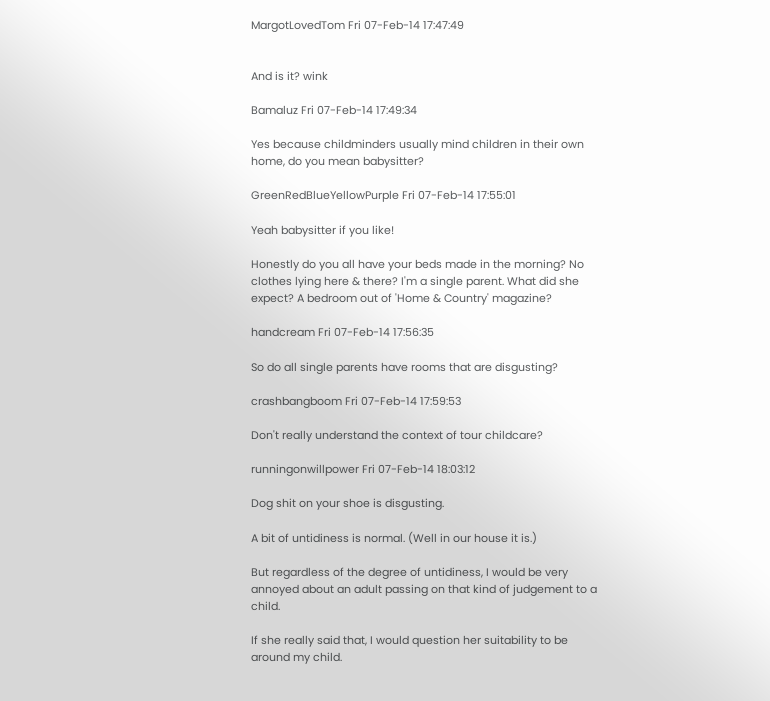MargotLovedTom Fri 07-Feb-14 17:47:49


And is it? wink

Bamaluz Fri 07-Feb-14 17:49:34

Yes because childminders usually mind children in their own home, do you mean babysitter?

GreenRedBlueYellowPurple Fri 07-Feb-14 17:55:01

Yeah babysitter if you like!

Honestly do you all have your beds made in the morning? No clothes lying here & there? I'm a single parent. What did she expect? A bedroom out of 'Home & Country' magazine?

handcream Fri 07-Feb-14 17:56:35

So do all single parents have rooms that are disgusting?

crashbangboom Fri 07-Feb-14 17:59:53

Don't really understand the context of tour childcare?

runningonwillpower Fri 07-Feb-14 18:03:12

Dog shit on your shoe is disgusting.

A bit of untidiness is normal. (Well in our house it is.)

But regardless of the degree of untidiness, I would be very annoyed about an adult passing on that kind of judgement to a child.

If she really said that, I would question her suitability to be around my child.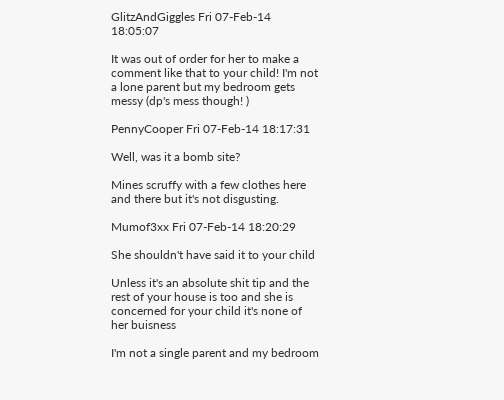GlitzAndGiggles Fri 07-Feb-14 18:05:07

It was out of order for her to make a comment like that to your child! I'm not a lone parent but my bedroom gets messy (dp's mess though! )

PennyCooper Fri 07-Feb-14 18:17:31

Well, was it a bomb site?

Mines scruffy with a few clothes here and there but it's not disgusting.

Mumof3xx Fri 07-Feb-14 18:20:29

She shouldn't have said it to your child

Unless it's an absolute shit tip and the rest of your house is too and she is concerned for your child it's none of her buisness

I'm not a single parent and my bedroom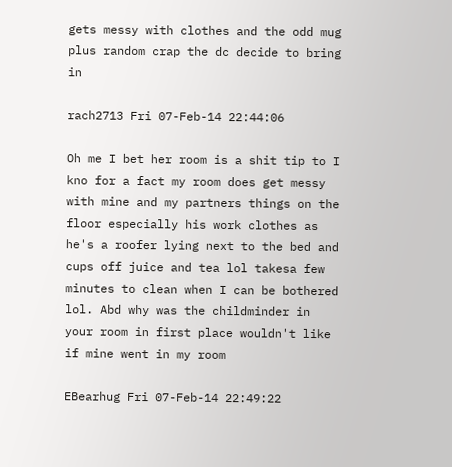gets messy with clothes and the odd mug plus random crap the dc decide to bring in

rach2713 Fri 07-Feb-14 22:44:06

Oh me I bet her room is a shit tip to I kno for a fact my room does get messy with mine and my partners things on the floor especially his work clothes as he's a roofer lying next to the bed and cups off juice and tea lol takesa few minutes to clean when I can be bothered lol. Abd why was the childminder in your room in first place wouldn't like if mine went in my room

EBearhug Fri 07-Feb-14 22:49:22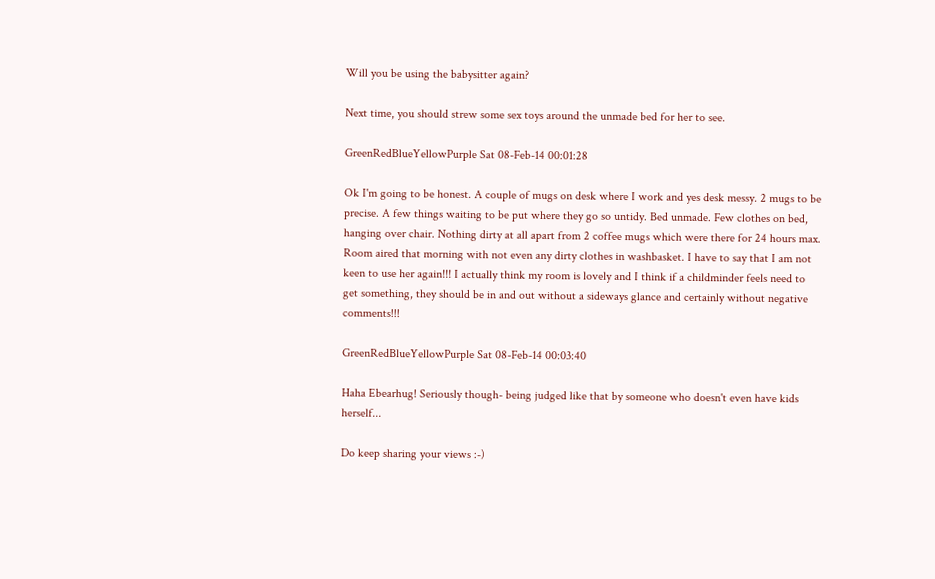Will you be using the babysitter again?

Next time, you should strew some sex toys around the unmade bed for her to see.

GreenRedBlueYellowPurple Sat 08-Feb-14 00:01:28

Ok I'm going to be honest. A couple of mugs on desk where I work and yes desk messy. 2 mugs to be precise. A few things waiting to be put where they go so untidy. Bed unmade. Few clothes on bed, hanging over chair. Nothing dirty at all apart from 2 coffee mugs which were there for 24 hours max. Room aired that morning with not even any dirty clothes in washbasket. I have to say that I am not keen to use her again!!! I actually think my room is lovely and I think if a childminder feels need to get something, they should be in and out without a sideways glance and certainly without negative comments!!!

GreenRedBlueYellowPurple Sat 08-Feb-14 00:03:40

Haha Ebearhug! Seriously though- being judged like that by someone who doesn't even have kids herself...

Do keep sharing your views :-)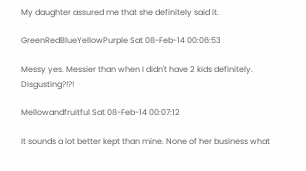My daughter assured me that she definitely said it.

GreenRedBlueYellowPurple Sat 08-Feb-14 00:06:53

Messy yes. Messier than when I didn't have 2 kids definitely. Disgusting?!?!

Mellowandfruitful Sat 08-Feb-14 00:07:12

It sounds a lot better kept than mine. None of her business what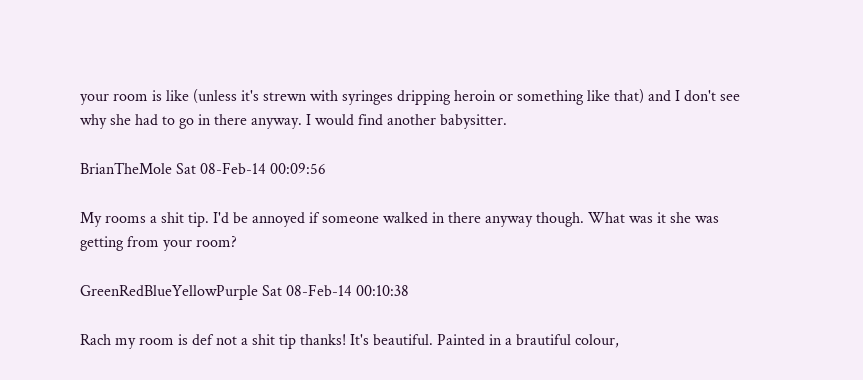your room is like (unless it's strewn with syringes dripping heroin or something like that) and I don't see why she had to go in there anyway. I would find another babysitter.

BrianTheMole Sat 08-Feb-14 00:09:56

My rooms a shit tip. I'd be annoyed if someone walked in there anyway though. What was it she was getting from your room?

GreenRedBlueYellowPurple Sat 08-Feb-14 00:10:38

Rach my room is def not a shit tip thanks! It's beautiful. Painted in a brautiful colour,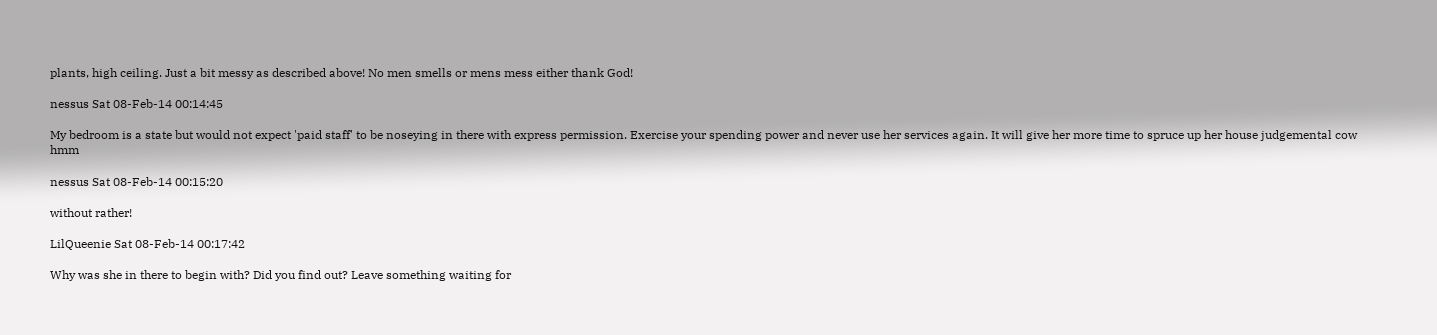plants, high ceiling. Just a bit messy as described above! No men smells or mens mess either thank God!

nessus Sat 08-Feb-14 00:14:45

My bedroom is a state but would not expect 'paid staff' to be noseying in there with express permission. Exercise your spending power and never use her services again. It will give her more time to spruce up her house judgemental cow hmm

nessus Sat 08-Feb-14 00:15:20

without rather!

LilQueenie Sat 08-Feb-14 00:17:42

Why was she in there to begin with? Did you find out? Leave something waiting for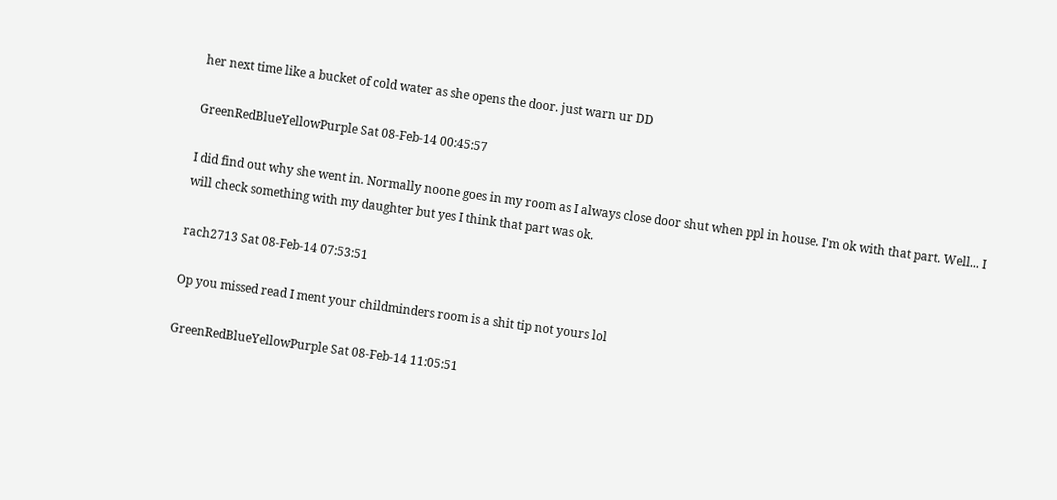her next time like a bucket of cold water as she opens the door. just warn ur DD

GreenRedBlueYellowPurple Sat 08-Feb-14 00:45:57

I did find out why she went in. Normally noone goes in my room as I always close door shut when ppl in house. I'm ok with that part. Well... I will check something with my daughter but yes I think that part was ok.

rach2713 Sat 08-Feb-14 07:53:51

Op you missed read I ment your childminders room is a shit tip not yours lol

GreenRedBlueYellowPurple Sat 08-Feb-14 11:05:51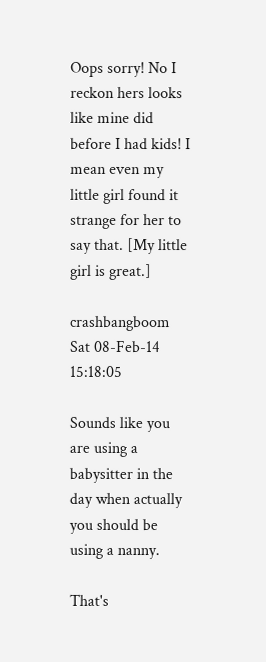Oops sorry! No I reckon hers looks like mine did before I had kids! I mean even my little girl found it strange for her to say that. [My little girl is great.]

crashbangboom Sat 08-Feb-14 15:18:05

Sounds like you are using a babysitter in the day when actually you should be using a nanny.

That's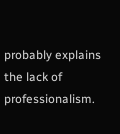probably explains the lack of professionalism.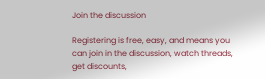Join the discussion

Registering is free, easy, and means you can join in the discussion, watch threads, get discounts,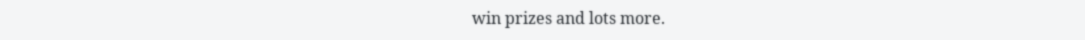win prizes and lots more.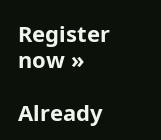Register now »

Already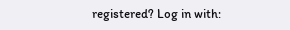registered? Log in with: